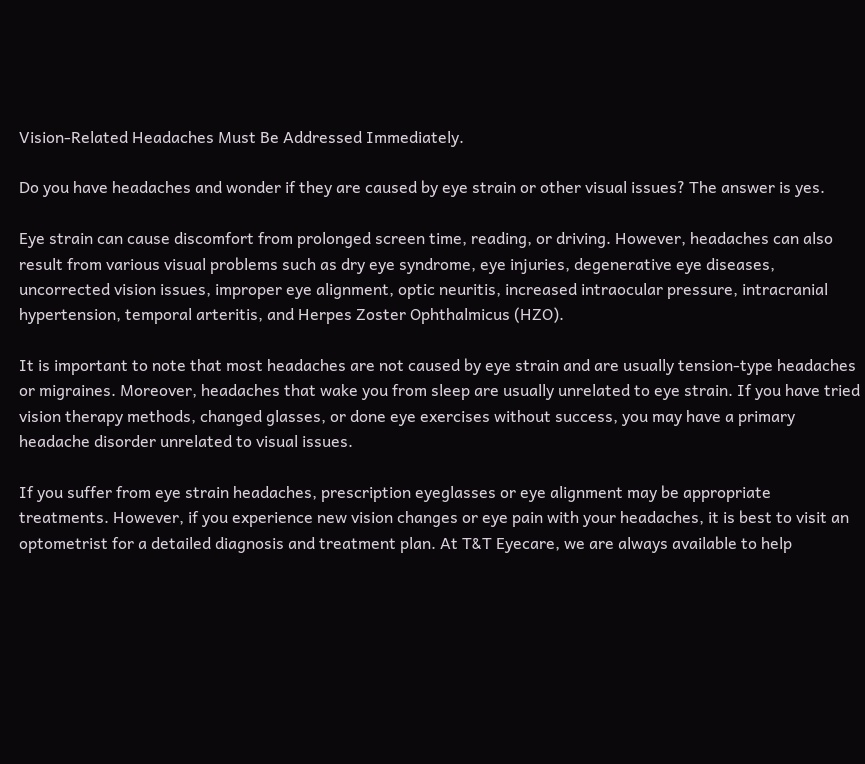Vision-Related Headaches Must Be Addressed Immediately.

Do you have headaches and wonder if they are caused by eye strain or other visual issues? The answer is yes.

Eye strain can cause discomfort from prolonged screen time, reading, or driving. However, headaches can also result from various visual problems such as dry eye syndrome, eye injuries, degenerative eye diseases, uncorrected vision issues, improper eye alignment, optic neuritis, increased intraocular pressure, intracranial hypertension, temporal arteritis, and Herpes Zoster Ophthalmicus (HZO).

It is important to note that most headaches are not caused by eye strain and are usually tension-type headaches or migraines. Moreover, headaches that wake you from sleep are usually unrelated to eye strain. If you have tried vision therapy methods, changed glasses, or done eye exercises without success, you may have a primary headache disorder unrelated to visual issues.

If you suffer from eye strain headaches, prescription eyeglasses or eye alignment may be appropriate treatments. However, if you experience new vision changes or eye pain with your headaches, it is best to visit an optometrist for a detailed diagnosis and treatment plan. At T&T Eyecare, we are always available to help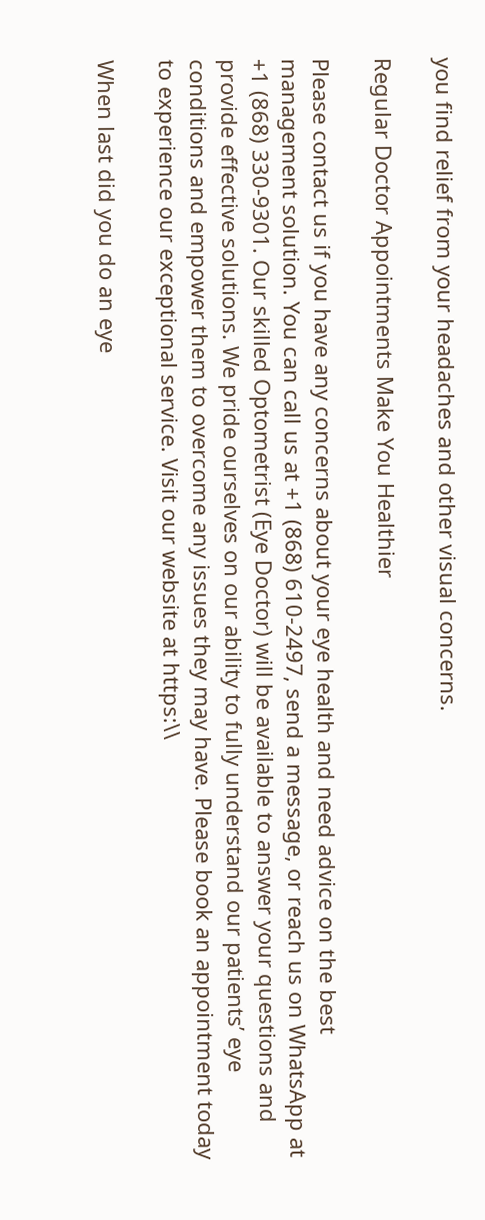you find relief from your headaches and other visual concerns.

Regular Doctor Appointments Make You Healthier

Please contact us if you have any concerns about your eye health and need advice on the best management solution. You can call us at +1 (868) 610-2497, send a message, or reach us on WhatsApp at +1 (868) 330-9301. Our skilled Optometrist (Eye Doctor) will be available to answer your questions and provide effective solutions. We pride ourselves on our ability to fully understand our patients’ eye conditions and empower them to overcome any issues they may have. Please book an appointment today to experience our exceptional service. Visit our website at https:\\

When last did you do an eye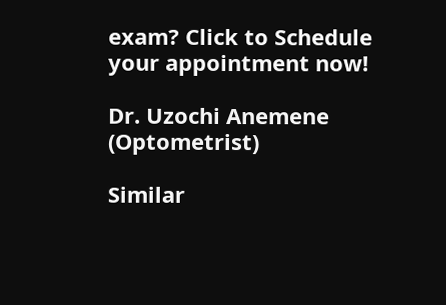exam? Click to Schedule your appointment now!

Dr. Uzochi Anemene (Optometrist)

Similar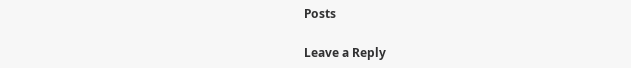Posts

Leave a Reply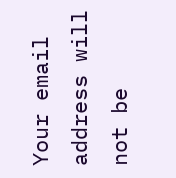Your email address will not be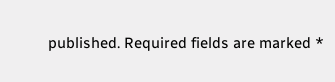published. Required fields are marked *